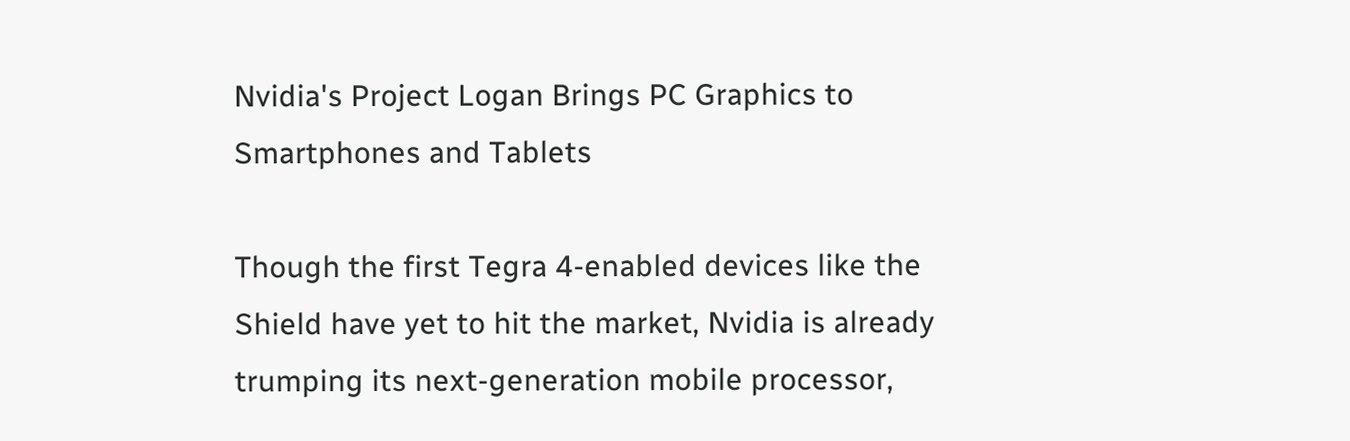Nvidia's Project Logan Brings PC Graphics to Smartphones and Tablets

Though the first Tegra 4-enabled devices like the Shield have yet to hit the market, Nvidia is already trumping its next-generation mobile processor,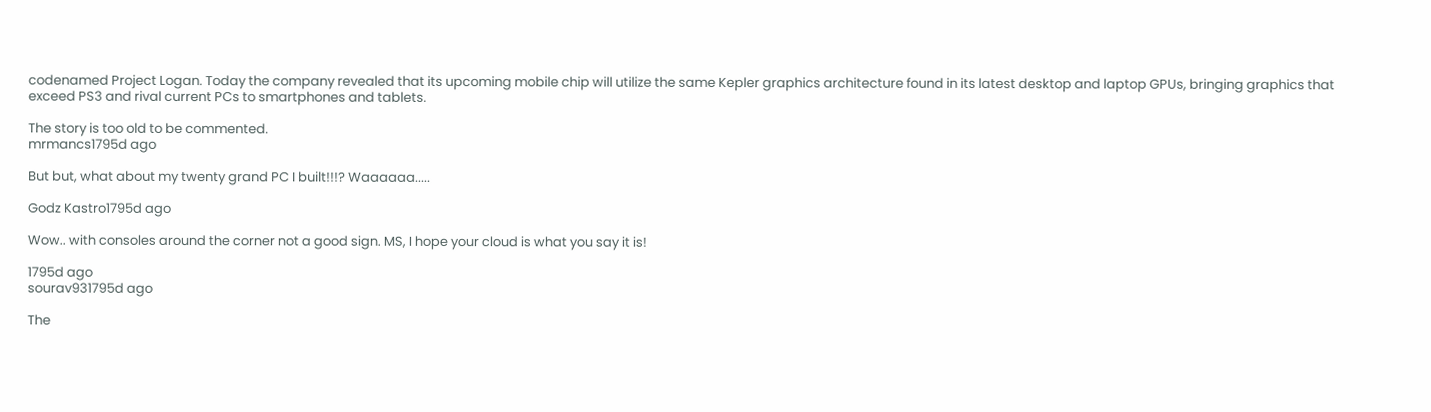codenamed Project Logan. Today the company revealed that its upcoming mobile chip will utilize the same Kepler graphics architecture found in its latest desktop and laptop GPUs, bringing graphics that exceed PS3 and rival current PCs to smartphones and tablets.

The story is too old to be commented.
mrmancs1795d ago

But but, what about my twenty grand PC I built!!!? Waaaaaa.....

Godz Kastro1795d ago

Wow.. with consoles around the corner not a good sign. MS, I hope your cloud is what you say it is!

1795d ago
sourav931795d ago

The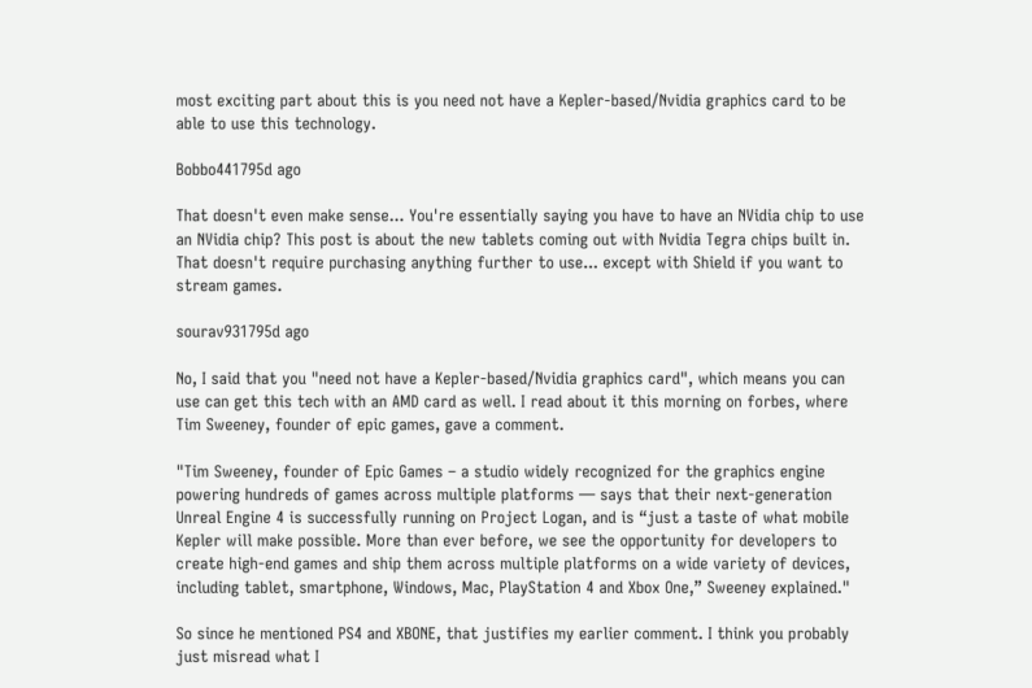most exciting part about this is you need not have a Kepler-based/Nvidia graphics card to be able to use this technology.

Bobbo441795d ago

That doesn't even make sense... You're essentially saying you have to have an NVidia chip to use an NVidia chip? This post is about the new tablets coming out with Nvidia Tegra chips built in. That doesn't require purchasing anything further to use... except with Shield if you want to stream games.

sourav931795d ago

No, I said that you "need not have a Kepler-based/Nvidia graphics card", which means you can use can get this tech with an AMD card as well. I read about it this morning on forbes, where Tim Sweeney, founder of epic games, gave a comment.

"Tim Sweeney, founder of Epic Games – a studio widely recognized for the graphics engine powering hundreds of games across multiple platforms — says that their next-generation Unreal Engine 4 is successfully running on Project Logan, and is “just a taste of what mobile Kepler will make possible. More than ever before, we see the opportunity for developers to create high-end games and ship them across multiple platforms on a wide variety of devices, including tablet, smartphone, Windows, Mac, PlayStation 4 and Xbox One,” Sweeney explained."

So since he mentioned PS4 and XBONE, that justifies my earlier comment. I think you probably just misread what I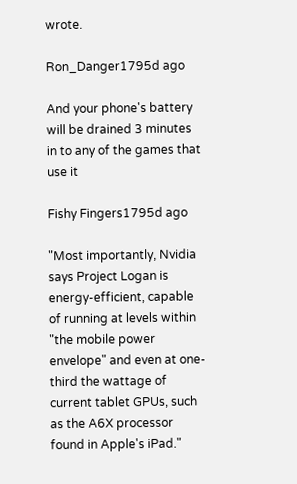wrote.

Ron_Danger1795d ago

And your phone's battery will be drained 3 minutes in to any of the games that use it

Fishy Fingers1795d ago

"Most importantly, Nvidia says Project Logan is energy-efficient, capable of running at levels within "the mobile power envelope" and even at one-third the wattage of current tablet GPUs, such as the A6X processor found in Apple's iPad."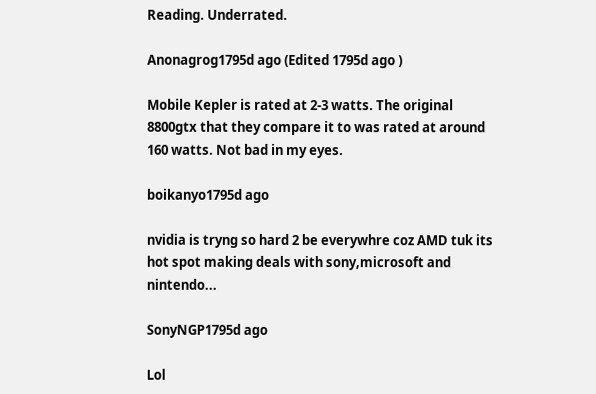Reading. Underrated.

Anonagrog1795d ago (Edited 1795d ago )

Mobile Kepler is rated at 2-3 watts. The original 8800gtx that they compare it to was rated at around 160 watts. Not bad in my eyes.

boikanyo1795d ago

nvidia is tryng so hard 2 be everywhre coz AMD tuk its hot spot making deals with sony,microsoft and nintendo...

SonyNGP1795d ago

Lol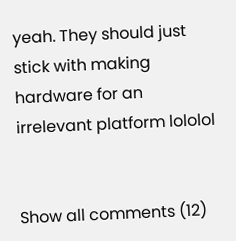yeah. They should just stick with making hardware for an irrelevant platform lololol


Show all comments (12)